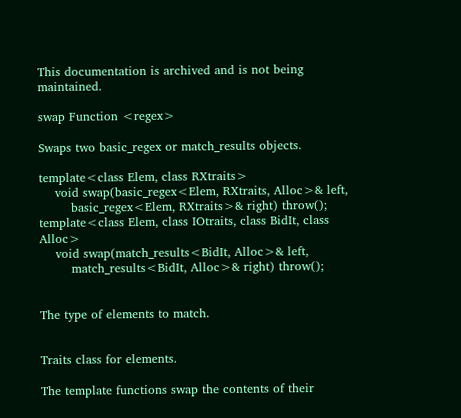This documentation is archived and is not being maintained.

swap Function <regex>

Swaps two basic_regex or match_results objects.

template<class Elem, class RXtraits>
    void swap(basic_regex<Elem, RXtraits, Alloc>& left,
        basic_regex<Elem, RXtraits>& right) throw();
template<class Elem, class IOtraits, class BidIt, class Alloc>
    void swap(match_results<BidIt, Alloc>& left,
        match_results<BidIt, Alloc>& right) throw();


The type of elements to match.


Traits class for elements.

The template functions swap the contents of their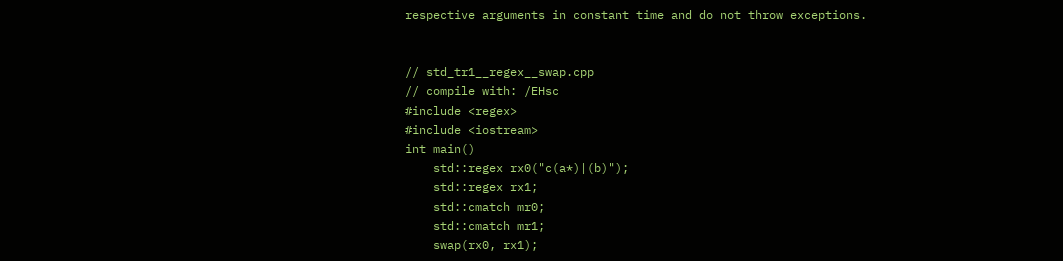respective arguments in constant time and do not throw exceptions.


// std_tr1__regex__swap.cpp
// compile with: /EHsc
#include <regex>
#include <iostream>
int main()
    std::regex rx0("c(a*)|(b)");
    std::regex rx1;
    std::cmatch mr0;
    std::cmatch mr1;
    swap(rx0, rx1);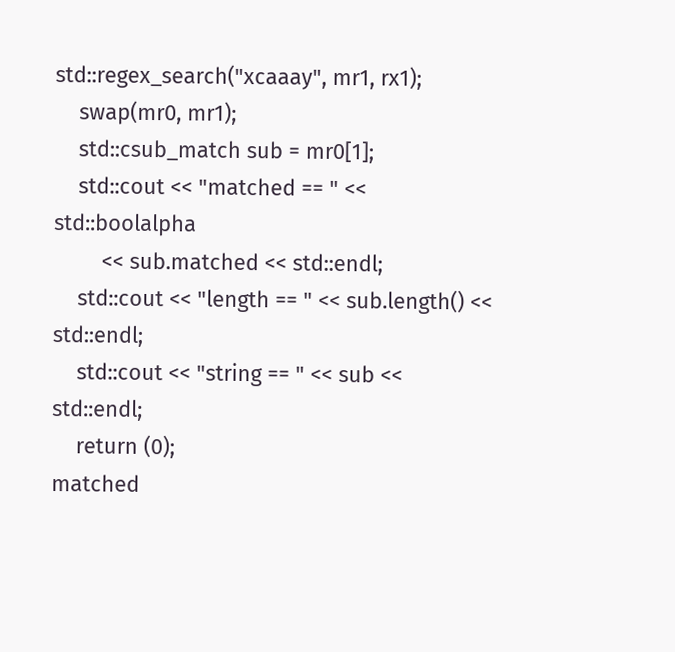std::regex_search("xcaaay", mr1, rx1);
    swap(mr0, mr1);
    std::csub_match sub = mr0[1];
    std::cout << "matched == " << std::boolalpha
        << sub.matched << std::endl;
    std::cout << "length == " << sub.length() << std::endl;
    std::cout << "string == " << sub << std::endl;
    return (0);
matched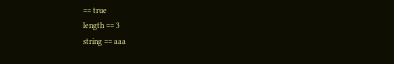== true
length == 3
string == aaa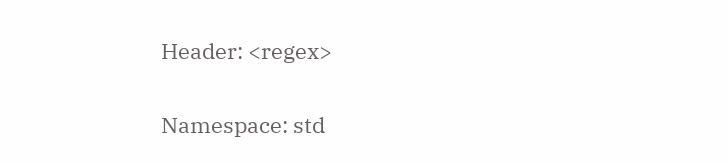Header: <regex>

Namespace: std